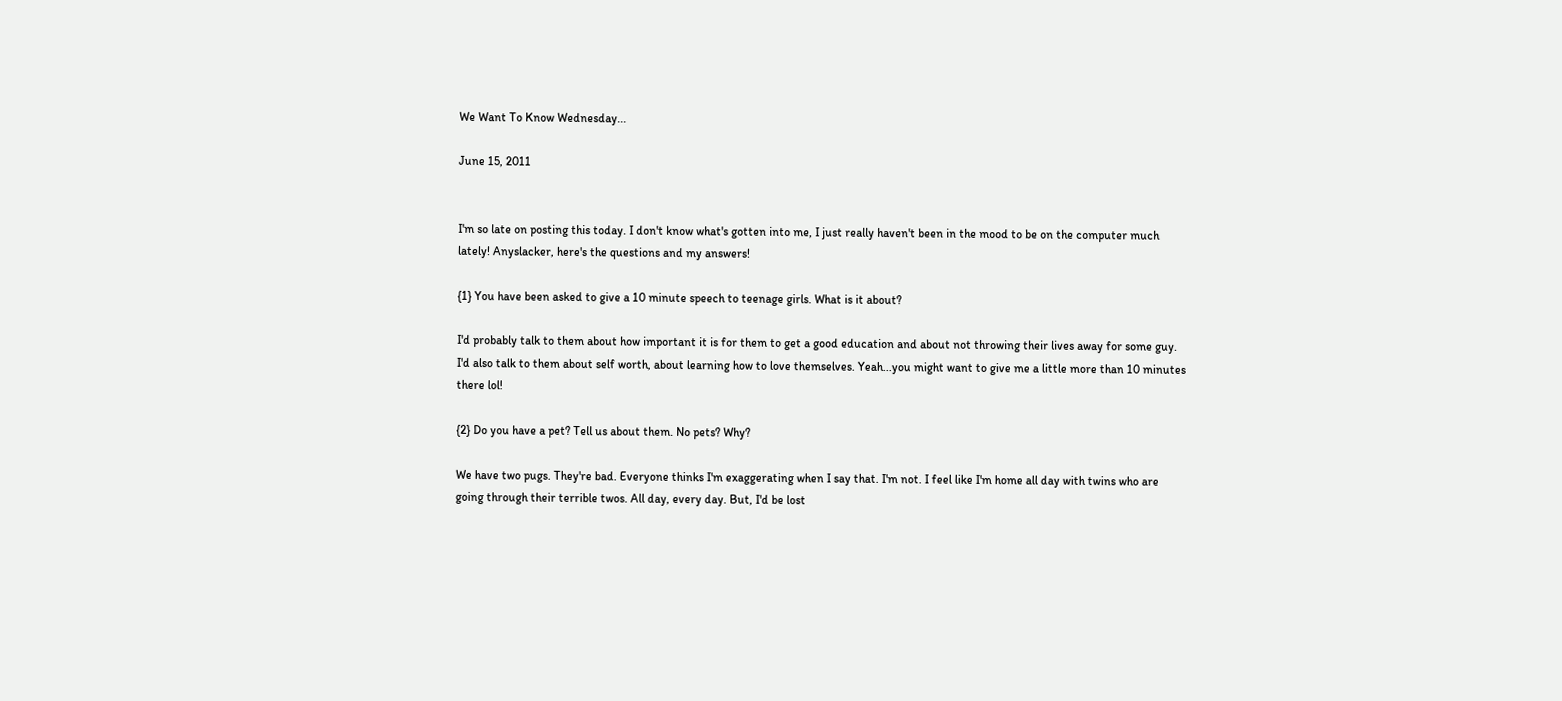We Want To Know Wednesday...

June 15, 2011


I'm so late on posting this today. I don't know what's gotten into me, I just really haven't been in the mood to be on the computer much lately! Anyslacker, here's the questions and my answers!

{1} You have been asked to give a 10 minute speech to teenage girls. What is it about?

I'd probably talk to them about how important it is for them to get a good education and about not throwing their lives away for some guy. I'd also talk to them about self worth, about learning how to love themselves. Yeah...you might want to give me a little more than 10 minutes there lol!

{2} Do you have a pet? Tell us about them. No pets? Why?

We have two pugs. They're bad. Everyone thinks I'm exaggerating when I say that. I'm not. I feel like I'm home all day with twins who are going through their terrible twos. All day, every day. But, I'd be lost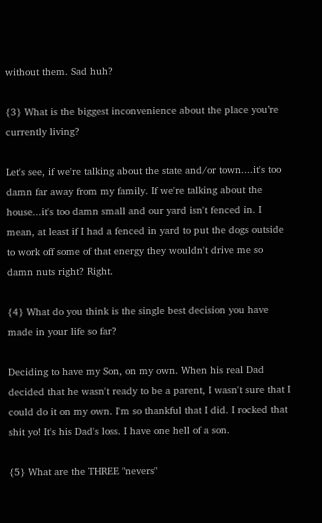without them. Sad huh?

{3} What is the biggest inconvenience about the place you’re currently living?

Let's see, if we're talking about the state and/or town....it's too damn far away from my family. If we're talking about the house...it's too damn small and our yard isn't fenced in. I mean, at least if I had a fenced in yard to put the dogs outside to work off some of that energy they wouldn't drive me so damn nuts right? Right.

{4} What do you think is the single best decision you have made in your life so far?

Deciding to have my Son, on my own. When his real Dad decided that he wasn't ready to be a parent, I wasn't sure that I could do it on my own. I'm so thankful that I did. I rocked that shit yo! It's his Dad's loss. I have one hell of a son.

{5} What are the THREE "nevers"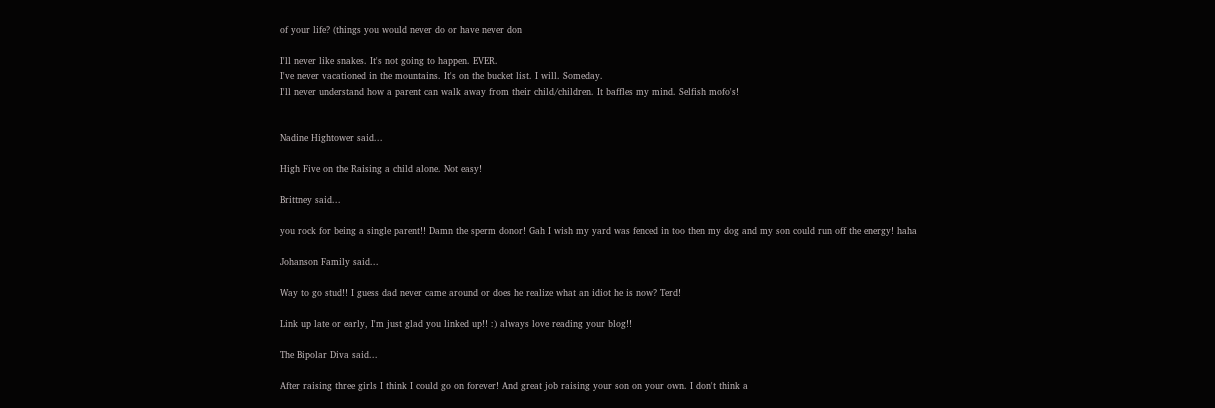of your life? (things you would never do or have never don

I'll never like snakes. It's not going to happen. EVER.
I've never vacationed in the mountains. It's on the bucket list. I will. Someday.
I'll never understand how a parent can walk away from their child/children. It baffles my mind. Selfish mofo's!


Nadine Hightower said...

High Five on the Raising a child alone. Not easy!

Brittney said...

you rock for being a single parent!! Damn the sperm donor! Gah I wish my yard was fenced in too then my dog and my son could run off the energy! haha

Johanson Family said...

Way to go stud!! I guess dad never came around or does he realize what an idiot he is now? Terd!

Link up late or early, I'm just glad you linked up!! :) always love reading your blog!!

The Bipolar Diva said...

After raising three girls I think I could go on forever! And great job raising your son on your own. I don't think a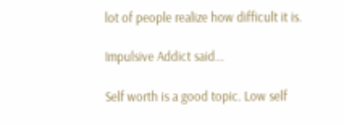lot of people realize how difficult it is.

Impulsive Addict said...

Self worth is a good topic. Low self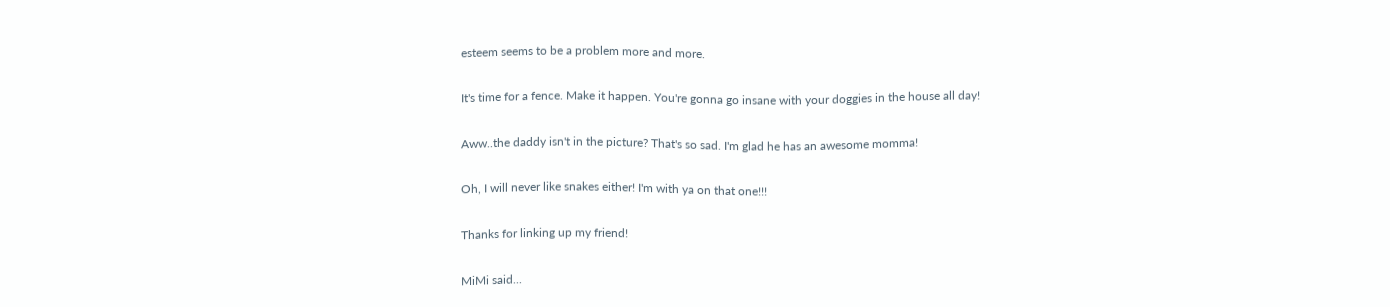esteem seems to be a problem more and more.

It's time for a fence. Make it happen. You're gonna go insane with your doggies in the house all day!

Aww..the daddy isn't in the picture? That's so sad. I'm glad he has an awesome momma!

Oh, I will never like snakes either! I'm with ya on that one!!!

Thanks for linking up my friend!

MiMi said...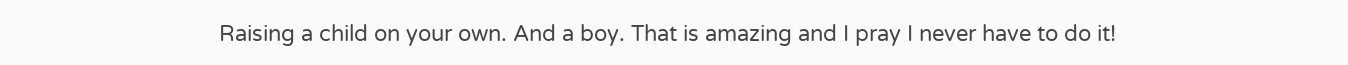Raising a child on your own. And a boy. That is amazing and I pray I never have to do it!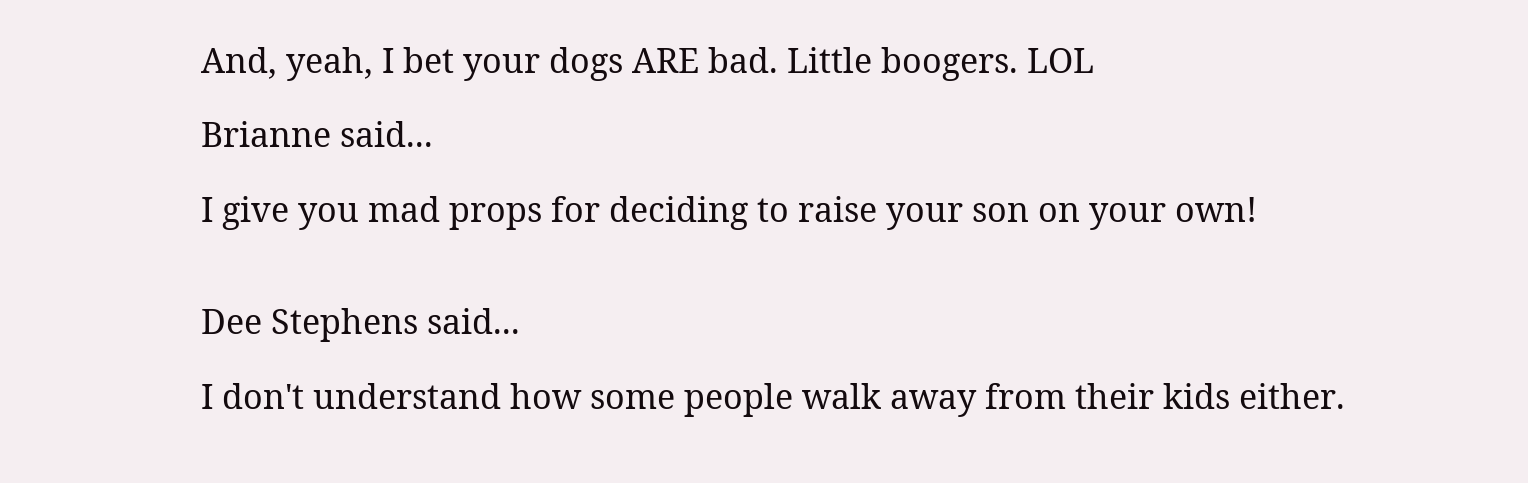And, yeah, I bet your dogs ARE bad. Little boogers. LOL

Brianne said...

I give you mad props for deciding to raise your son on your own!


Dee Stephens said...

I don't understand how some people walk away from their kids either.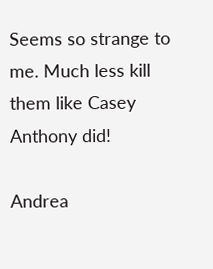Seems so strange to me. Much less kill them like Casey Anthony did!

Andrea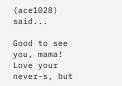(ace1028) said...

Good to see you, mama! Love your never-s, but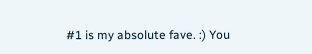#1 is my absolute fave. :) You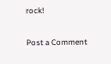rock!

Post a Comment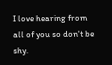I love hearing from all of you so don't be shy.